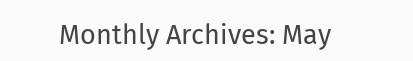Monthly Archives: May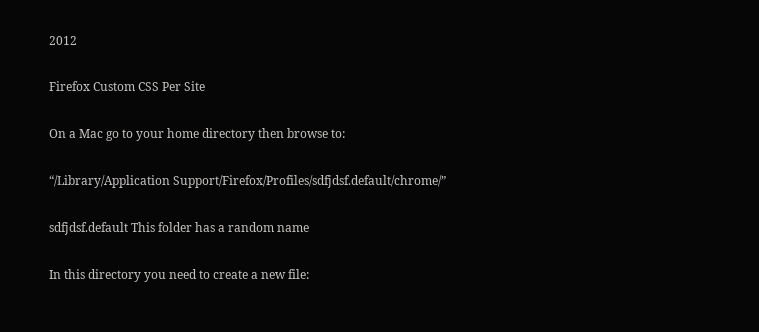2012

Firefox Custom CSS Per Site

On a Mac go to your home directory then browse to:

“/Library/Application Support/Firefox/Profiles/sdfjdsf.default/chrome/”

sdfjdsf.default This folder has a random name

In this directory you need to create a new file: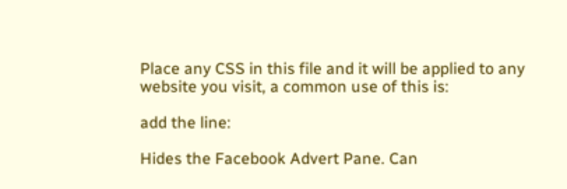Place any CSS in this file and it will be applied to any website you visit, a common use of this is:

add the line:

Hides the Facebook Advert Pane. Can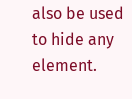also be used to hide any element.